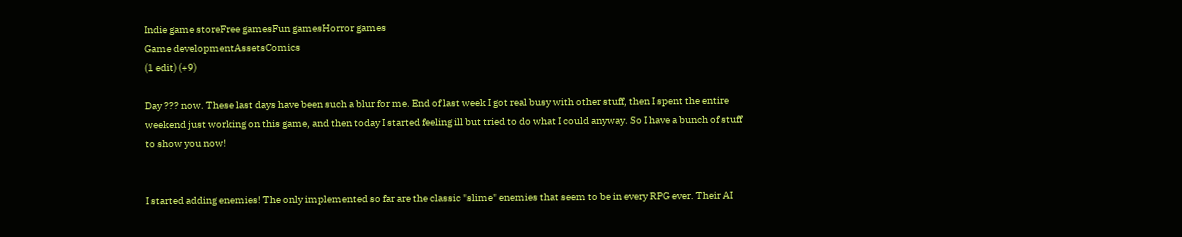Indie game storeFree gamesFun gamesHorror games
Game developmentAssetsComics
(1 edit) (+9)

Day ??? now. These last days have been such a blur for me. End of last week I got real busy with other stuff, then I spent the entire weekend just working on this game, and then today I started feeling ill but tried to do what I could anyway. So I have a bunch of stuff to show you now!


I started adding enemies! The only implemented so far are the classic "slime" enemies that seem to be in every RPG ever. Their AI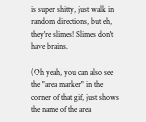is super shitty, just walk in random directions, but eh, they're slimes! Slimes don't have brains.

(Oh yeah, you can also see the "area marker" in the corner of that gif, just shows the name of the area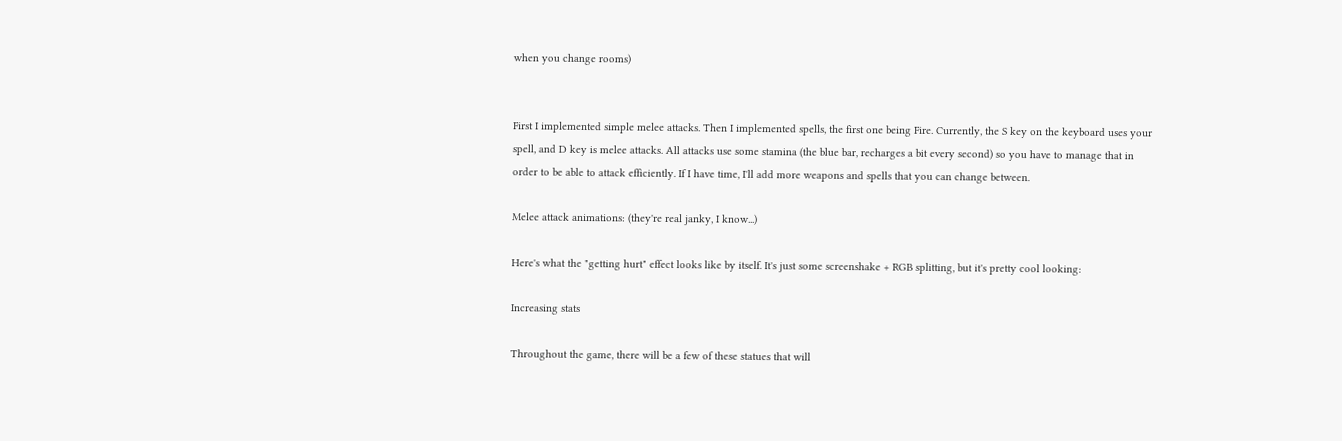when you change rooms)


First I implemented simple melee attacks. Then I implemented spells, the first one being Fire. Currently, the S key on the keyboard uses your spell, and D key is melee attacks. All attacks use some stamina (the blue bar, recharges a bit every second) so you have to manage that in order to be able to attack efficiently. If I have time, I'll add more weapons and spells that you can change between.

Melee attack animations: (they're real janky, I know...)

Here's what the "getting hurt" effect looks like by itself. It's just some screenshake + RGB splitting, but it's pretty cool looking:

Increasing stats

Throughout the game, there will be a few of these statues that will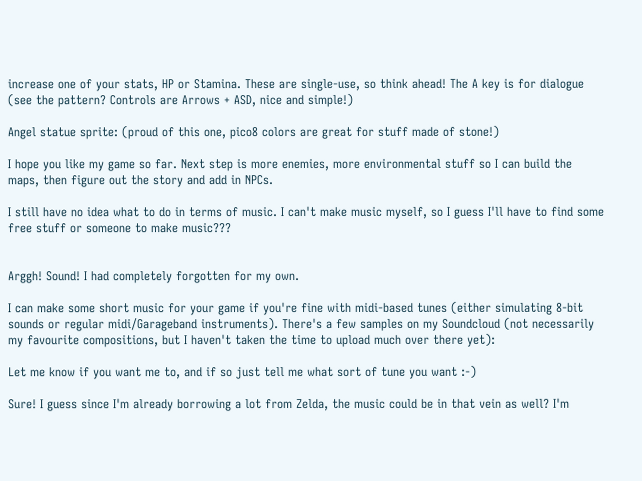increase one of your stats, HP or Stamina. These are single-use, so think ahead! The A key is for dialogue (see the pattern? Controls are Arrows + ASD, nice and simple!)

Angel statue sprite: (proud of this one, pico8 colors are great for stuff made of stone!)

I hope you like my game so far. Next step is more enemies, more environmental stuff so I can build the maps, then figure out the story and add in NPCs.

I still have no idea what to do in terms of music. I can't make music myself, so I guess I'll have to find some free stuff or someone to make music???


Arggh! Sound! I had completely forgotten for my own.

I can make some short music for your game if you're fine with midi-based tunes (either simulating 8-bit sounds or regular midi/Garageband instruments). There's a few samples on my Soundcloud (not necessarily my favourite compositions, but I haven't taken the time to upload much over there yet):

Let me know if you want me to, and if so just tell me what sort of tune you want :-)

Sure! I guess since I'm already borrowing a lot from Zelda, the music could be in that vein as well? I'm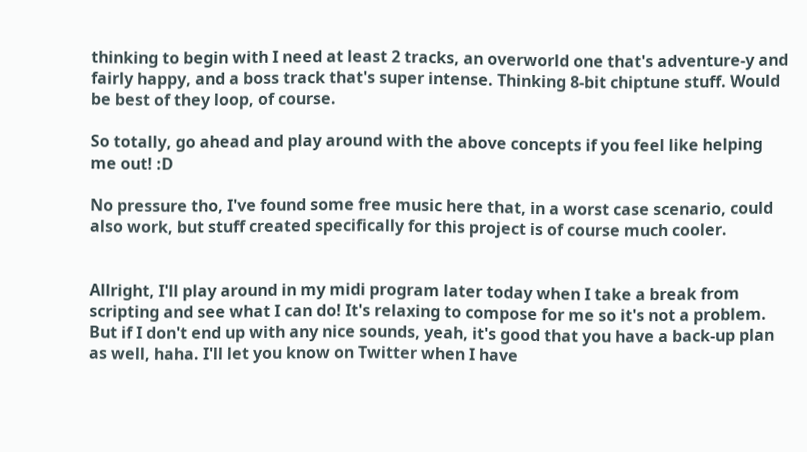thinking to begin with I need at least 2 tracks, an overworld one that's adventure-y and fairly happy, and a boss track that's super intense. Thinking 8-bit chiptune stuff. Would be best of they loop, of course.

So totally, go ahead and play around with the above concepts if you feel like helping me out! :D

No pressure tho, I've found some free music here that, in a worst case scenario, could also work, but stuff created specifically for this project is of course much cooler.


Allright, I'll play around in my midi program later today when I take a break from scripting and see what I can do! It's relaxing to compose for me so it's not a problem. But if I don't end up with any nice sounds, yeah, it's good that you have a back-up plan as well, haha. I'll let you know on Twitter when I have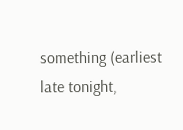something (earliest late tonight,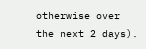otherwise over the next 2 days).